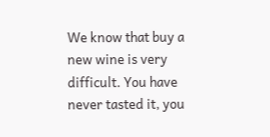We know that buy a new wine is very difficult. You have never tasted it, you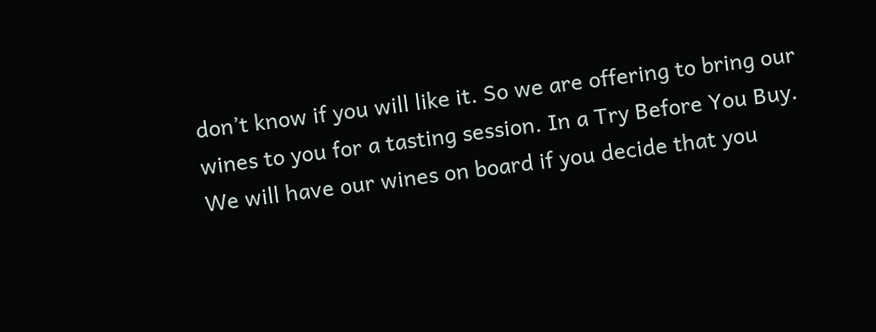don’t know if you will like it. So we are offering to bring our wines to you for a tasting session. In a Try Before You Buy. We will have our wines on board if you decide that you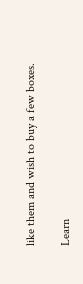like them and wish to buy a few boxes.

Learn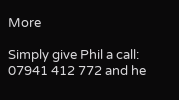More

Simply give Phil a call: 07941 412 772 and he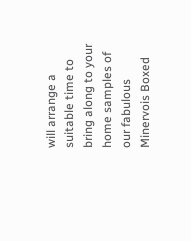will arrange a suitable time to bring along to your home samples of our fabulous Minervois Boxed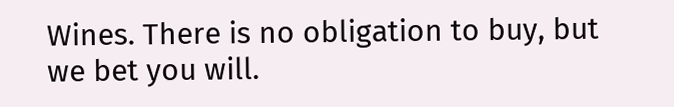Wines. There is no obligation to buy, but we bet you will.